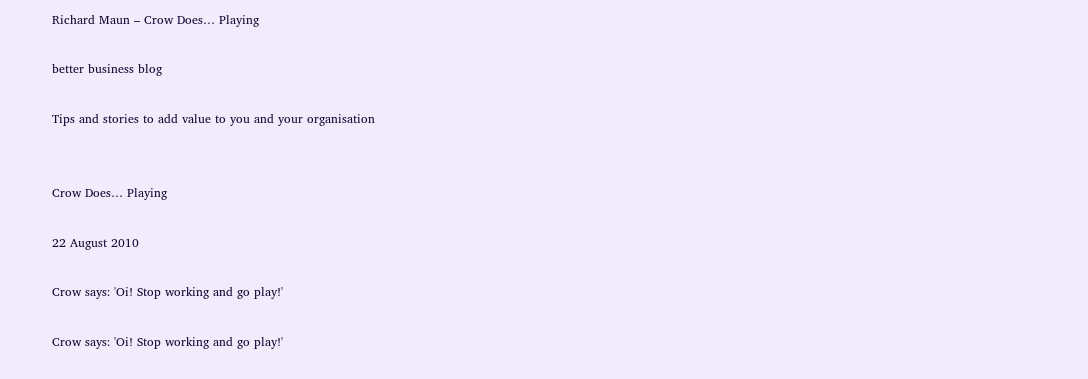Richard Maun – Crow Does… Playing

better business blog

Tips and stories to add value to you and your organisation


Crow Does… Playing

22 August 2010

Crow says: 'Oi! Stop working and go play!'

Crow says: 'Oi! Stop working and go play!'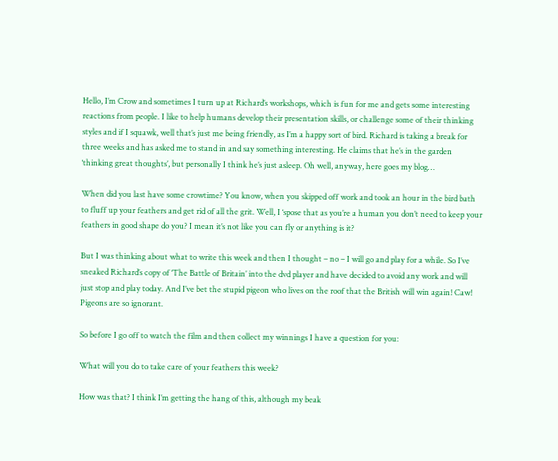Hello, I’m Crow and sometimes I turn up at Richard’s workshops, which is fun for me and gets some interesting reactions from people. I like to help humans develop their presentation skills, or challenge some of their thinking styles and if I squawk, well that’s just me being friendly, as I’m a happy sort of bird. Richard is taking a break for three weeks and has asked me to stand in and say something interesting. He claims that he’s in the garden ‘thinking great thoughts’, but personally I think he’s just asleep. Oh well, anyway, here goes my blog…

When did you last have some crowtime? You know, when you skipped off work and took an hour in the bird bath to fluff up your feathers and get rid of all the grit. Well, I ‘spose that as you’re a human you don’t need to keep your feathers in good shape do you? I mean it’s not like you can fly or anything is it?

But I was thinking about what to write this week and then I thought – no – I will go and play for a while. So I’ve sneaked Richard’s copy of ‘The Battle of Britain’ into the dvd player and have decided to avoid any work and will just stop and play today. And I’ve bet the stupid pigeon who lives on the roof that the British will win again! Caw! Pigeons are so ignorant.

So before I go off to watch the film and then collect my winnings I have a question for you:

What will you do to take care of your feathers this week?

How was that? I think I’m getting the hang of this, although my beak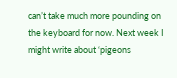can’t take much more pounding on the keyboard for now. Next week I might write about ‘pigeons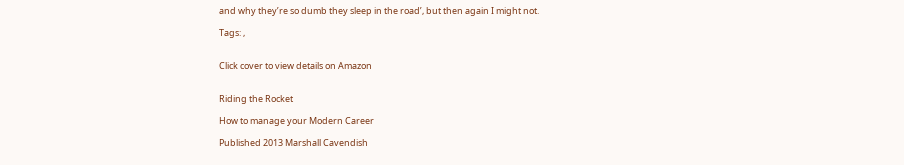and why they’re so dumb they sleep in the road’, but then again I might not.

Tags: ,


Click cover to view details on Amazon


Riding the Rocket

How to manage your Modern Career

Published 2013 Marshall Cavendish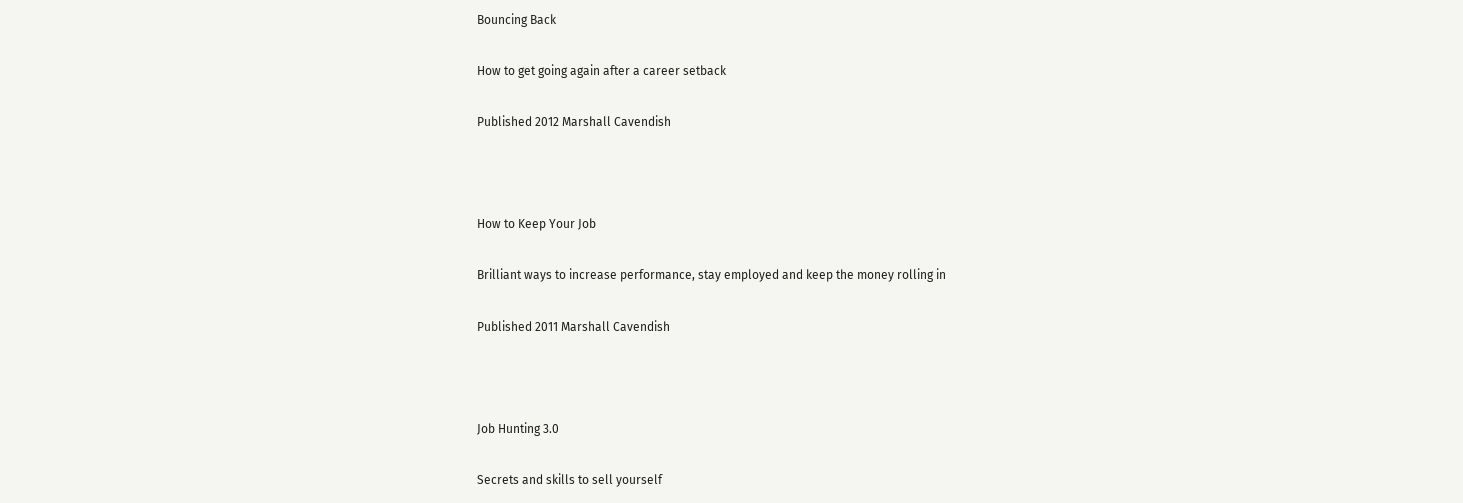Bouncing Back

How to get going again after a career setback

Published 2012 Marshall Cavendish



How to Keep Your Job

Brilliant ways to increase performance, stay employed and keep the money rolling in

Published 2011 Marshall Cavendish



Job Hunting 3.0

Secrets and skills to sell yourself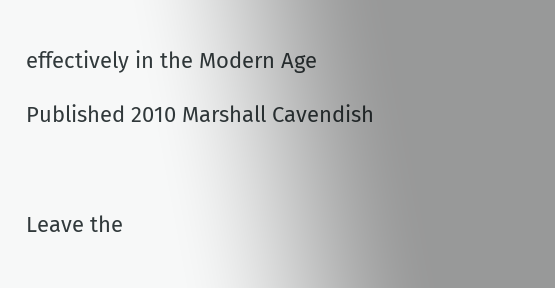effectively in the Modern Age

Published 2010 Marshall Cavendish



Leave the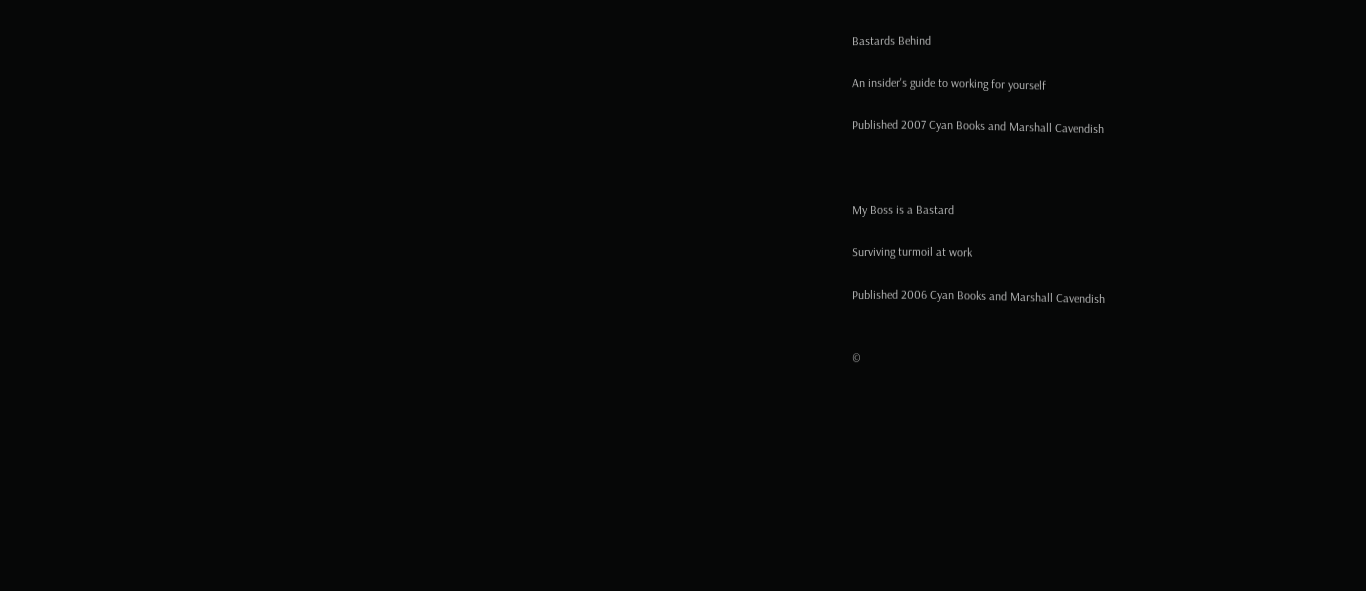Bastards Behind

An insider's guide to working for yourself

Published 2007 Cyan Books and Marshall Cavendish



My Boss is a Bastard

Surviving turmoil at work

Published 2006 Cyan Books and Marshall Cavendish


©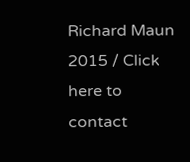Richard Maun 2015 / Click here to contact